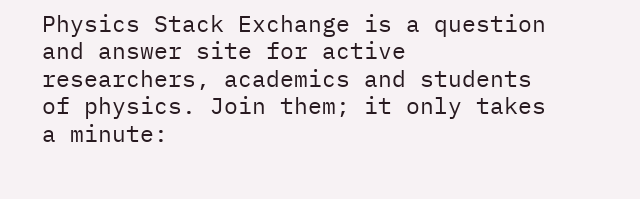Physics Stack Exchange is a question and answer site for active researchers, academics and students of physics. Join them; it only takes a minute: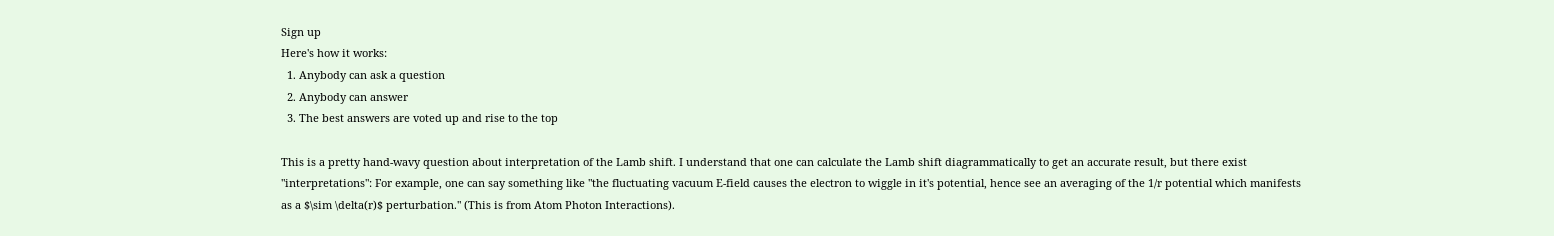Sign up
Here's how it works:
  1. Anybody can ask a question
  2. Anybody can answer
  3. The best answers are voted up and rise to the top

This is a pretty hand-wavy question about interpretation of the Lamb shift. I understand that one can calculate the Lamb shift diagrammatically to get an accurate result, but there exist "interpretations": For example, one can say something like "the fluctuating vacuum E-field causes the electron to wiggle in it's potential, hence see an averaging of the 1/r potential which manifests as a $\sim \delta(r)$ perturbation." (This is from Atom Photon Interactions).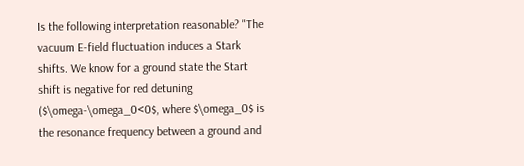Is the following interpretation reasonable? "The vacuum E-field fluctuation induces a Stark shifts. We know for a ground state the Start shift is negative for red detuning ($\omega-\omega_0<0$, where $\omega_0$ is the resonance frequency between a ground and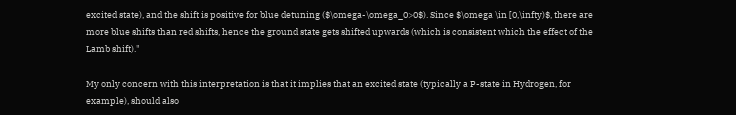excited state), and the shift is positive for blue detuning ($\omega-\omega_0>0$). Since $\omega \in [0,\infty)$, there are more blue shifts than red shifts, hence the ground state gets shifted upwards (which is consistent which the effect of the Lamb shift)."

My only concern with this interpretation is that it implies that an excited state (typically a P-state in Hydrogen, for example), should also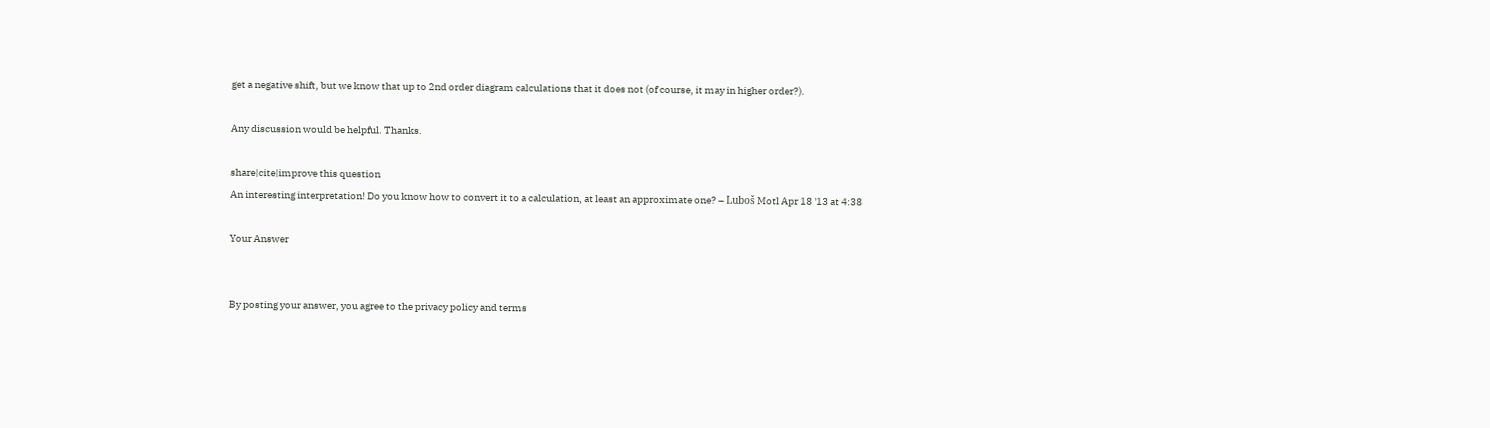get a negative shift, but we know that up to 2nd order diagram calculations that it does not (of course, it may in higher order?).

Any discussion would be helpful. Thanks.

share|cite|improve this question
An interesting interpretation! Do you know how to convert it to a calculation, at least an approximate one? – Luboš Motl Apr 18 '13 at 4:38

Your Answer


By posting your answer, you agree to the privacy policy and terms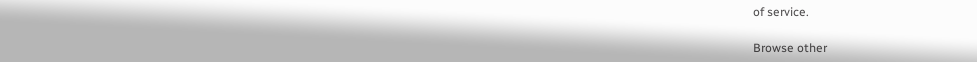of service.

Browse other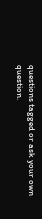questions tagged or ask your own question.